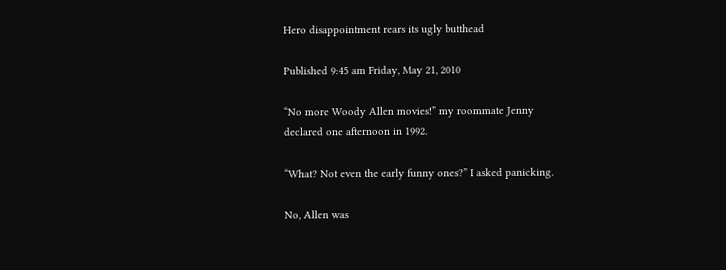Hero disappointment rears its ugly butthead

Published 9:45 am Friday, May 21, 2010

“No more Woody Allen movies!” my roommate Jenny declared one afternoon in 1992.

“What? Not even the early funny ones?” I asked panicking.

No, Allen was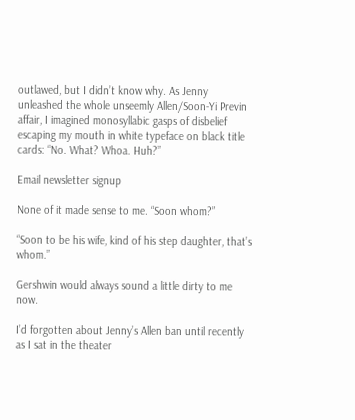outlawed, but I didn’t know why. As Jenny unleashed the whole unseemly Allen/Soon-Yi Previn affair, I imagined monosyllabic gasps of disbelief escaping my mouth in white typeface on black title cards: “No. What? Whoa. Huh?”

Email newsletter signup

None of it made sense to me. “Soon whom?”

“Soon to be his wife, kind of his step daughter, that’s whom.”

Gershwin would always sound a little dirty to me now.

I’d forgotten about Jenny’s Allen ban until recently as I sat in the theater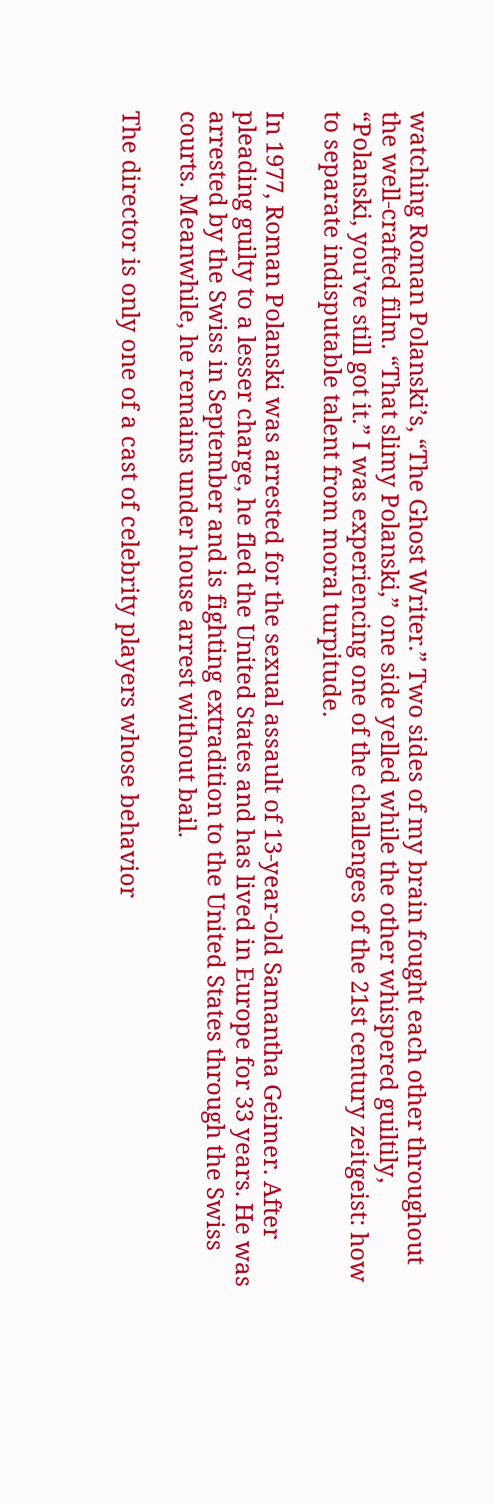watching Roman Polanski’s, “The Ghost Writer.” Two sides of my brain fought each other throughout the well-crafted film. “That slimy Polanski,” one side yelled while the other whispered guiltily, “Polanski, you’ve still got it.” I was experiencing one of the challenges of the 21st century zeitgeist: how to separate indisputable talent from moral turpitude.

In 1977, Roman Polanski was arrested for the sexual assault of 13-year-old Samantha Geimer. After pleading guilty to a lesser charge, he fled the United States and has lived in Europe for 33 years. He was arrested by the Swiss in September and is fighting extradition to the United States through the Swiss courts. Meanwhile, he remains under house arrest without bail.

The director is only one of a cast of celebrity players whose behavior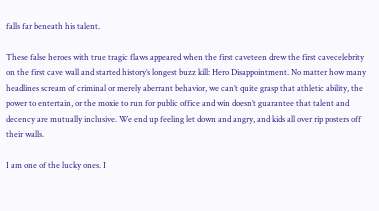falls far beneath his talent.

These false heroes with true tragic flaws appeared when the first caveteen drew the first cavecelebrity on the first cave wall and started history’s longest buzz kill: Hero Disappointment. No matter how many headlines scream of criminal or merely aberrant behavior, we can’t quite grasp that athletic ability, the power to entertain, or the moxie to run for public office and win doesn’t guarantee that talent and decency are mutually inclusive. We end up feeling let down and angry, and kids all over rip posters off their walls.

I am one of the lucky ones. I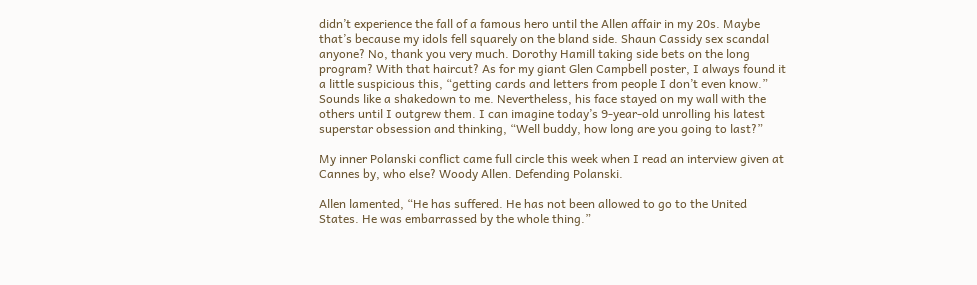didn’t experience the fall of a famous hero until the Allen affair in my 20s. Maybe that’s because my idols fell squarely on the bland side. Shaun Cassidy sex scandal anyone? No, thank you very much. Dorothy Hamill taking side bets on the long program? With that haircut? As for my giant Glen Campbell poster, I always found it a little suspicious this, “getting cards and letters from people I don’t even know.” Sounds like a shakedown to me. Nevertheless, his face stayed on my wall with the others until I outgrew them. I can imagine today’s 9-year-old unrolling his latest superstar obsession and thinking, “Well buddy, how long are you going to last?”

My inner Polanski conflict came full circle this week when I read an interview given at Cannes by, who else? Woody Allen. Defending Polanski.

Allen lamented, “He has suffered. He has not been allowed to go to the United States. He was embarrassed by the whole thing.”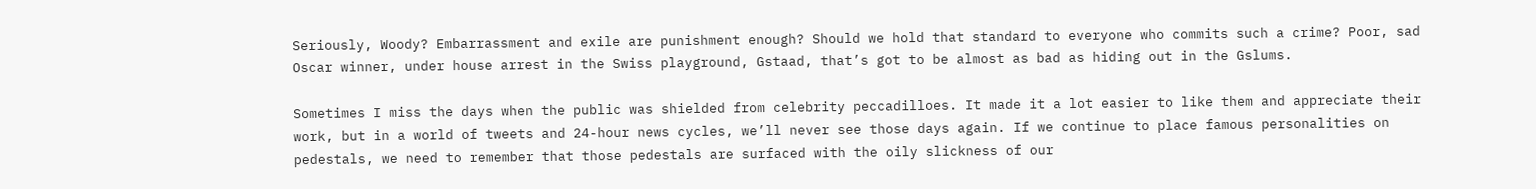Seriously, Woody? Embarrassment and exile are punishment enough? Should we hold that standard to everyone who commits such a crime? Poor, sad Oscar winner, under house arrest in the Swiss playground, Gstaad, that’s got to be almost as bad as hiding out in the Gslums.

Sometimes I miss the days when the public was shielded from celebrity peccadilloes. It made it a lot easier to like them and appreciate their work, but in a world of tweets and 24-hour news cycles, we’ll never see those days again. If we continue to place famous personalities on pedestals, we need to remember that those pedestals are surfaced with the oily slickness of our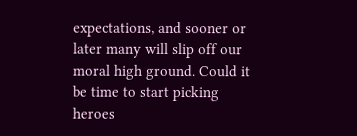expectations, and sooner or later many will slip off our moral high ground. Could it be time to start picking heroes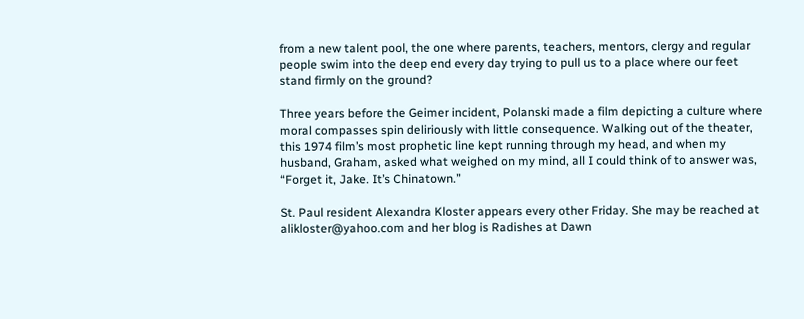from a new talent pool, the one where parents, teachers, mentors, clergy and regular people swim into the deep end every day trying to pull us to a place where our feet stand firmly on the ground?

Three years before the Geimer incident, Polanski made a film depicting a culture where moral compasses spin deliriously with little consequence. Walking out of the theater, this 1974 film’s most prophetic line kept running through my head, and when my husband, Graham, asked what weighed on my mind, all I could think of to answer was, “Forget it, Jake. It’s Chinatown.”

St. Paul resident Alexandra Kloster appears every other Friday. She may be reached at alikloster@yahoo.com and her blog is Radishes at Dawn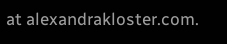at alexandrakloster.com.